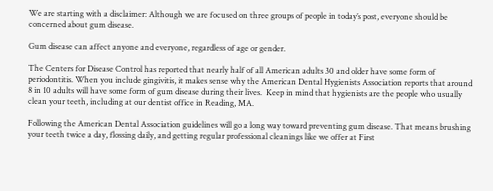We are starting with a disclaimer: Although we are focused on three groups of people in today’s post, everyone should be concerned about gum disease.

Gum disease can affect anyone and everyone, regardless of age or gender.

The Centers for Disease Control has reported that nearly half of all American adults 30 and older have some form of periodontitis. When you include gingivitis, it makes sense why the American Dental Hygienists Association reports that around 8 in 10 adults will have some form of gum disease during their lives.  Keep in mind that hygienists are the people who usually clean your teeth, including at our dentist office in Reading, MA.

Following the American Dental Association guidelines will go a long way toward preventing gum disease. That means brushing your teeth twice a day, flossing daily, and getting regular professional cleanings like we offer at First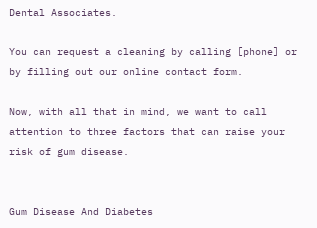Dental Associates.

You can request a cleaning by calling [phone] or by filling out our online contact form.

Now, with all that in mind, we want to call attention to three factors that can raise your risk of gum disease.


Gum Disease And Diabetes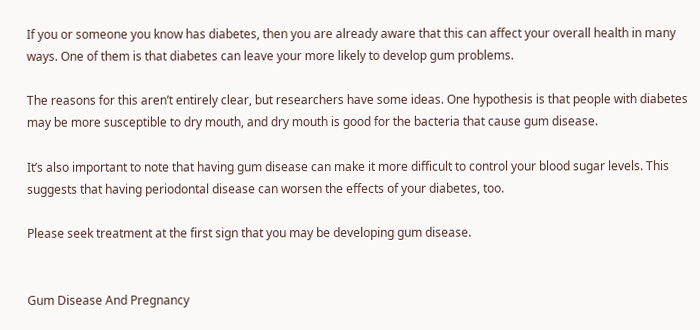If you or someone you know has diabetes, then you are already aware that this can affect your overall health in many ways. One of them is that diabetes can leave your more likely to develop gum problems.

The reasons for this aren’t entirely clear, but researchers have some ideas. One hypothesis is that people with diabetes may be more susceptible to dry mouth, and dry mouth is good for the bacteria that cause gum disease.

It’s also important to note that having gum disease can make it more difficult to control your blood sugar levels. This suggests that having periodontal disease can worsen the effects of your diabetes, too.

Please seek treatment at the first sign that you may be developing gum disease.


Gum Disease And Pregnancy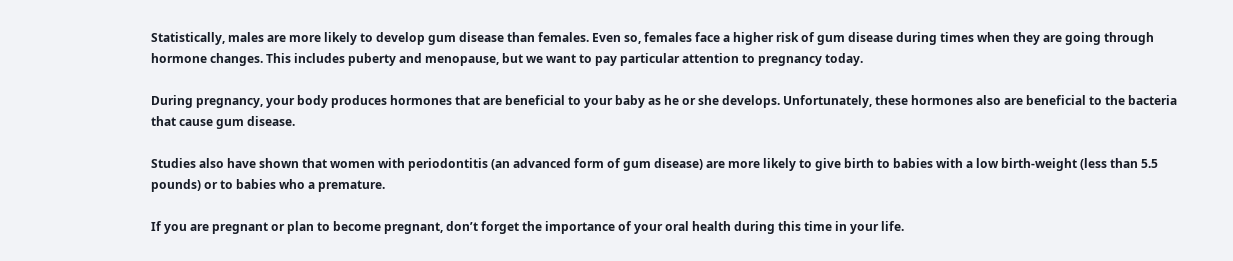Statistically, males are more likely to develop gum disease than females. Even so, females face a higher risk of gum disease during times when they are going through hormone changes. This includes puberty and menopause, but we want to pay particular attention to pregnancy today.

During pregnancy, your body produces hormones that are beneficial to your baby as he or she develops. Unfortunately, these hormones also are beneficial to the bacteria that cause gum disease.

Studies also have shown that women with periodontitis (an advanced form of gum disease) are more likely to give birth to babies with a low birth-weight (less than 5.5 pounds) or to babies who a premature.

If you are pregnant or plan to become pregnant, don’t forget the importance of your oral health during this time in your life.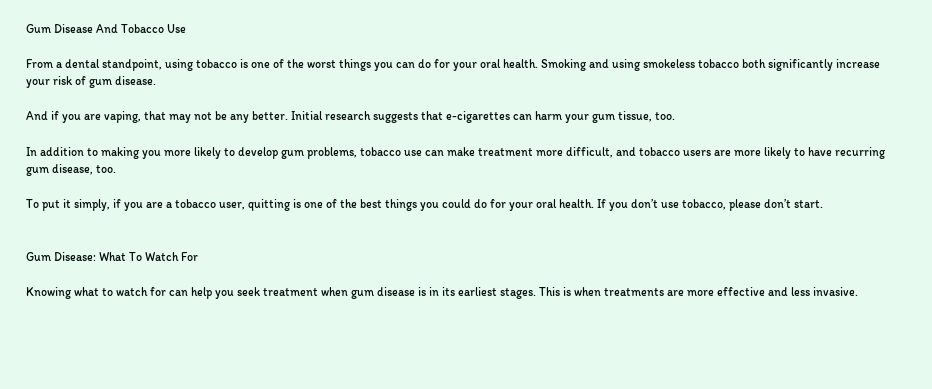Gum Disease And Tobacco Use

From a dental standpoint, using tobacco is one of the worst things you can do for your oral health. Smoking and using smokeless tobacco both significantly increase your risk of gum disease.

And if you are vaping, that may not be any better. Initial research suggests that e-cigarettes can harm your gum tissue, too.

In addition to making you more likely to develop gum problems, tobacco use can make treatment more difficult, and tobacco users are more likely to have recurring gum disease, too.

To put it simply, if you are a tobacco user, quitting is one of the best things you could do for your oral health. If you don’t use tobacco, please don’t start.


Gum Disease: What To Watch For

Knowing what to watch for can help you seek treatment when gum disease is in its earliest stages. This is when treatments are more effective and less invasive.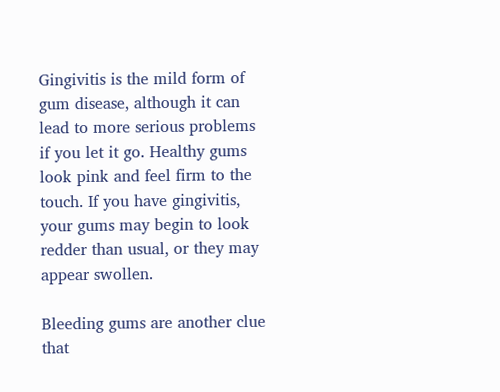Gingivitis is the mild form of gum disease, although it can lead to more serious problems if you let it go. Healthy gums look pink and feel firm to the touch. If you have gingivitis, your gums may begin to look redder than usual, or they may appear swollen.

Bleeding gums are another clue that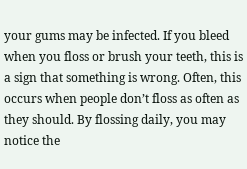your gums may be infected. If you bleed when you floss or brush your teeth, this is a sign that something is wrong. Often, this occurs when people don’t floss as often as they should. By flossing daily, you may notice the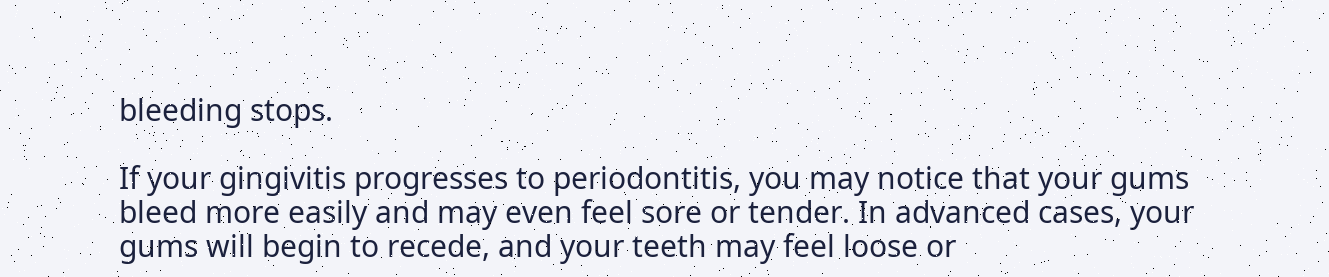bleeding stops.

If your gingivitis progresses to periodontitis, you may notice that your gums bleed more easily and may even feel sore or tender. In advanced cases, your gums will begin to recede, and your teeth may feel loose or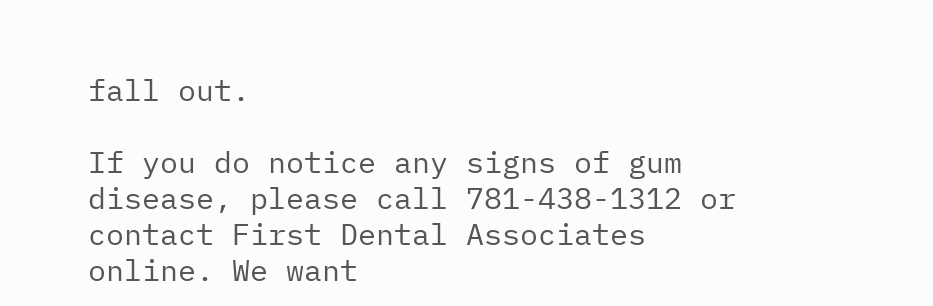fall out.

If you do notice any signs of gum disease, please call 781-438-1312 or contact First Dental Associates online. We want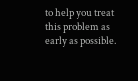to help you treat this problem as early as possible.